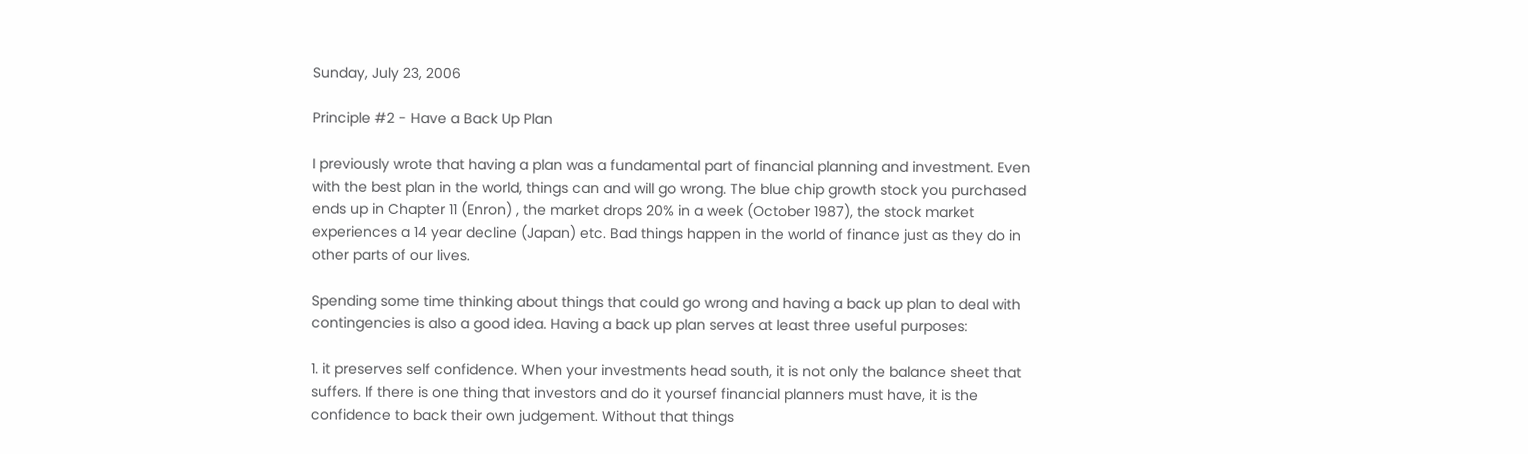Sunday, July 23, 2006

Principle #2 - Have a Back Up Plan

I previously wrote that having a plan was a fundamental part of financial planning and investment. Even with the best plan in the world, things can and will go wrong. The blue chip growth stock you purchased ends up in Chapter 11 (Enron) , the market drops 20% in a week (October 1987), the stock market experiences a 14 year decline (Japan) etc. Bad things happen in the world of finance just as they do in other parts of our lives.

Spending some time thinking about things that could go wrong and having a back up plan to deal with contingencies is also a good idea. Having a back up plan serves at least three useful purposes:

1. it preserves self confidence. When your investments head south, it is not only the balance sheet that suffers. If there is one thing that investors and do it yoursef financial planners must have, it is the confidence to back their own judgement. Without that things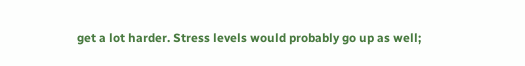get a lot harder. Stress levels would probably go up as well;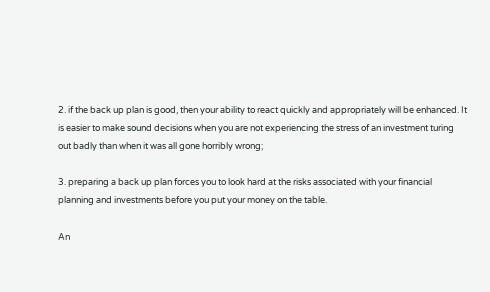2. if the back up plan is good, then your ability to react quickly and appropriately will be enhanced. It is easier to make sound decisions when you are not experiencing the stress of an investment turing out badly than when it was all gone horribly wrong;

3. preparing a back up plan forces you to look hard at the risks associated with your financial planning and investments before you put your money on the table.

An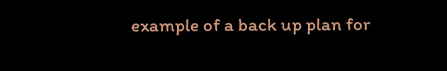example of a back up plan for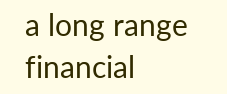a long range financial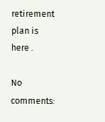retirement plan is here .

No comments: